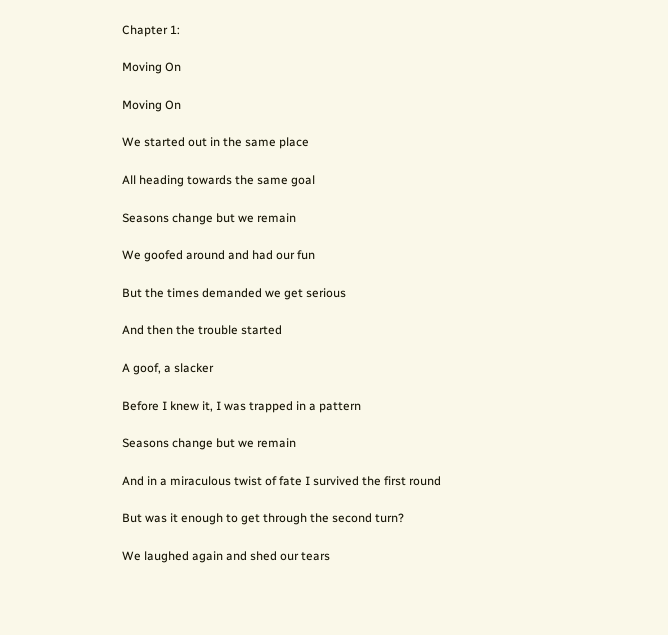Chapter 1:

Moving On

Moving On

We started out in the same place

All heading towards the same goal

Seasons change but we remain

We goofed around and had our fun

But the times demanded we get serious

And then the trouble started

A goof, a slacker

Before I knew it, I was trapped in a pattern

Seasons change but we remain

And in a miraculous twist of fate I survived the first round

But was it enough to get through the second turn?

We laughed again and shed our tears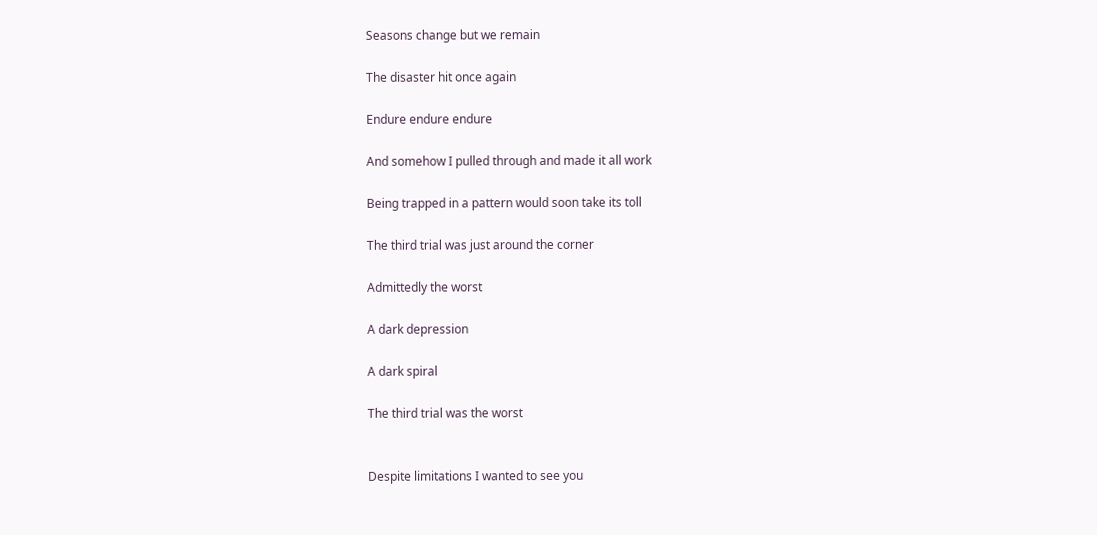Seasons change but we remain

The disaster hit once again

Endure endure endure

And somehow I pulled through and made it all work

Being trapped in a pattern would soon take its toll

The third trial was just around the corner

Admittedly the worst

A dark depression

A dark spiral

The third trial was the worst


Despite limitations I wanted to see you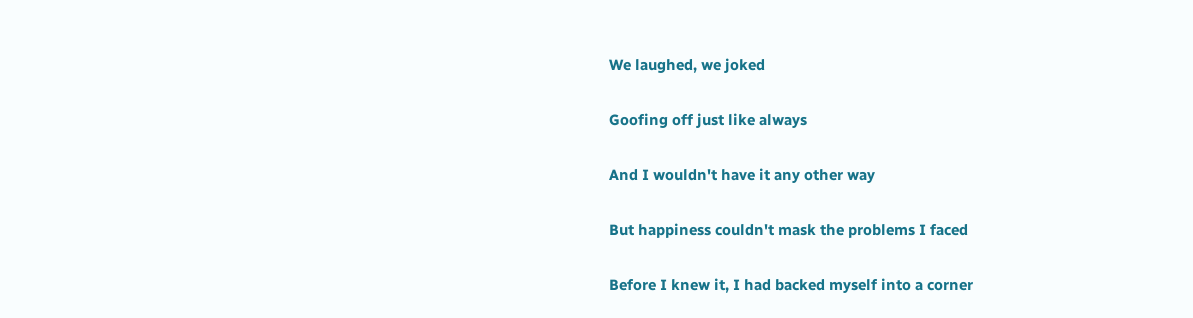We laughed, we joked

Goofing off just like always

And I wouldn't have it any other way

But happiness couldn't mask the problems I faced

Before I knew it, I had backed myself into a corner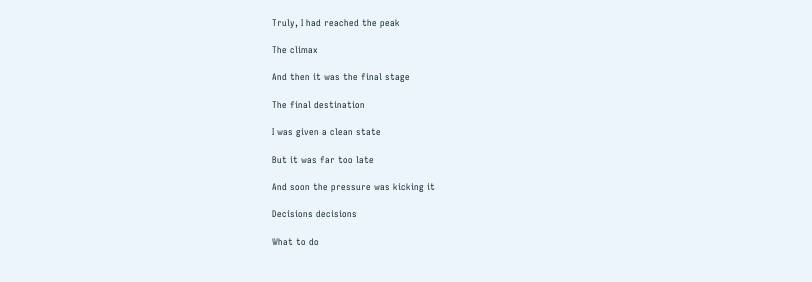Truly, I had reached the peak

The climax

And then it was the final stage

The final destination

I was given a clean state

But it was far too late

And soon the pressure was kicking it

Decisions decisions

What to do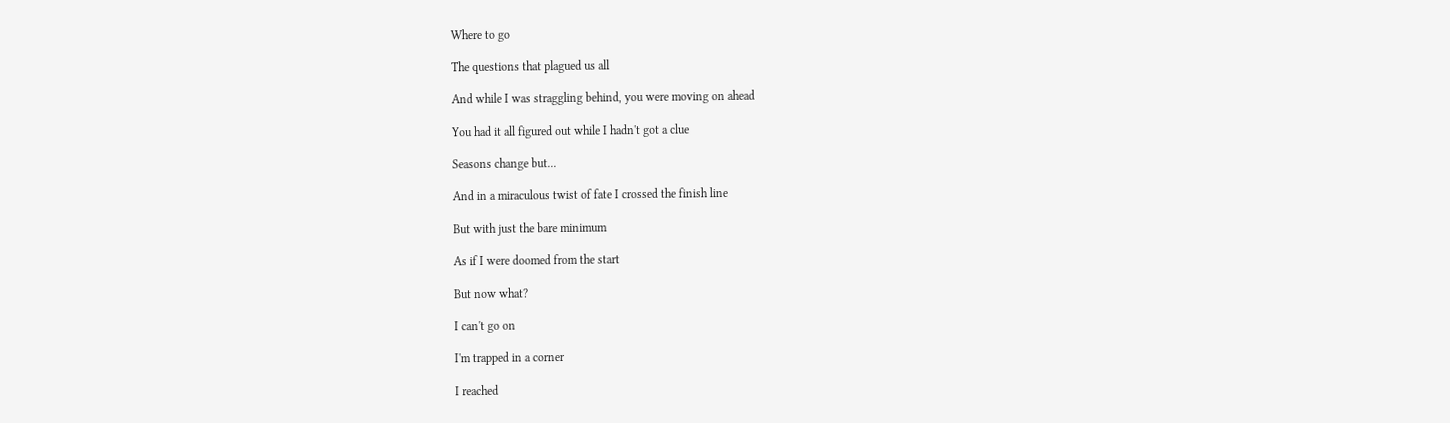Where to go

The questions that plagued us all

And while I was straggling behind, you were moving on ahead

You had it all figured out while I hadn't got a clue

Seasons change but...

And in a miraculous twist of fate I crossed the finish line

But with just the bare minimum

As if I were doomed from the start

But now what?

I can't go on

I'm trapped in a corner

I reached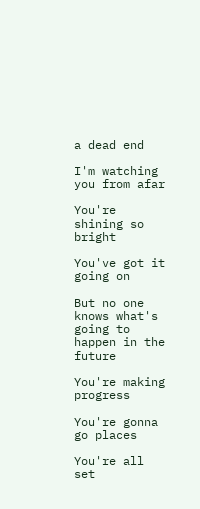a dead end

I'm watching you from afar

You're shining so bright

You've got it going on

But no one knows what's going to happen in the future

You're making progress

You're gonna go places

You're all set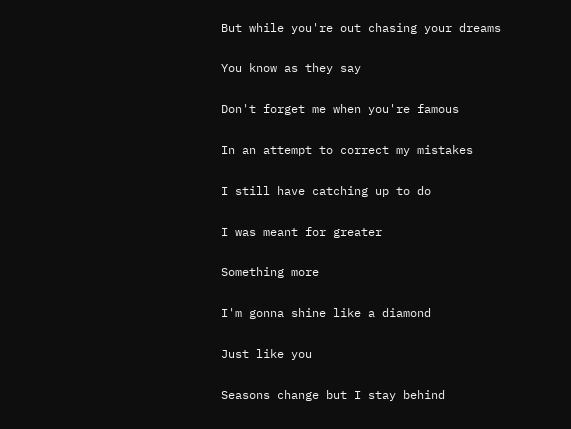But while you're out chasing your dreams

You know as they say

Don't forget me when you're famous

In an attempt to correct my mistakes

I still have catching up to do

I was meant for greater

Something more

I'm gonna shine like a diamond

Just like you

Seasons change but I stay behind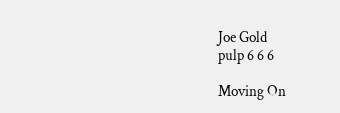Joe Gold
pulp 6 6 6

Moving On